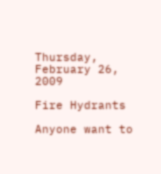Thursday, February 26, 2009

Fire Hydrants

Anyone want to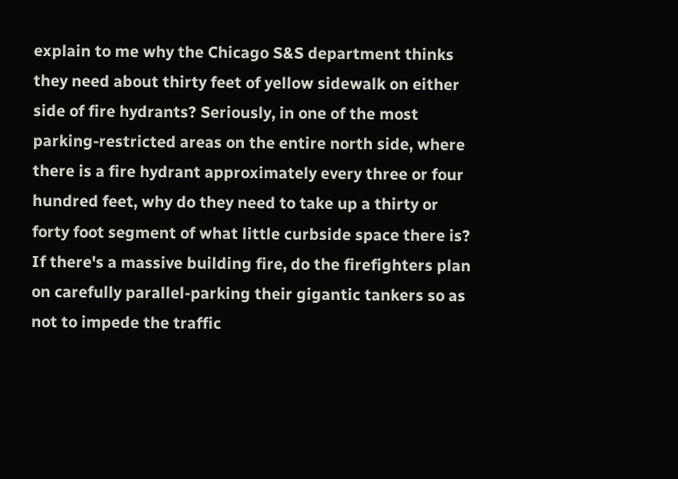explain to me why the Chicago S&S department thinks they need about thirty feet of yellow sidewalk on either side of fire hydrants? Seriously, in one of the most parking-restricted areas on the entire north side, where there is a fire hydrant approximately every three or four hundred feet, why do they need to take up a thirty or forty foot segment of what little curbside space there is? If there's a massive building fire, do the firefighters plan on carefully parallel-parking their gigantic tankers so as not to impede the traffic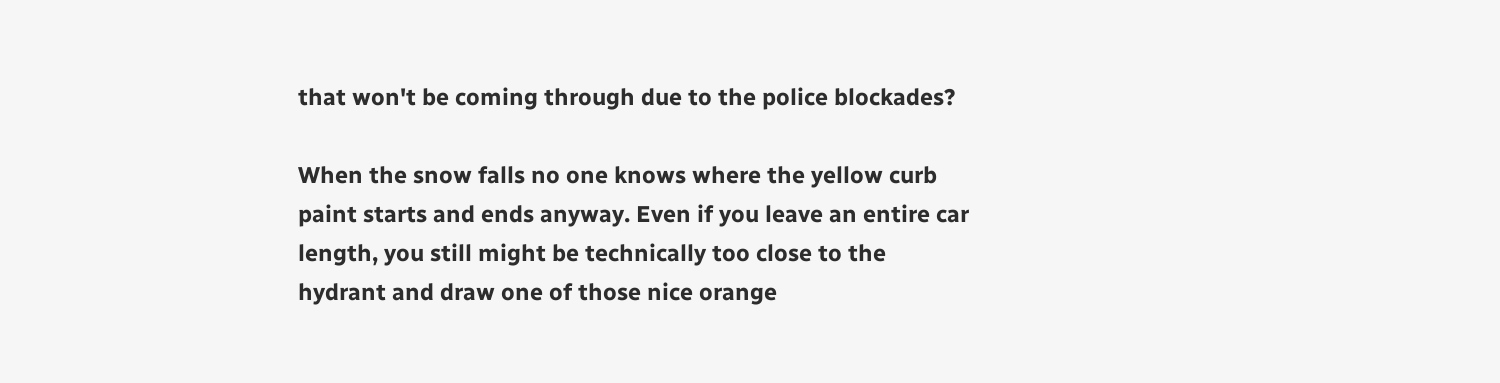that won't be coming through due to the police blockades?

When the snow falls no one knows where the yellow curb paint starts and ends anyway. Even if you leave an entire car length, you still might be technically too close to the hydrant and draw one of those nice orange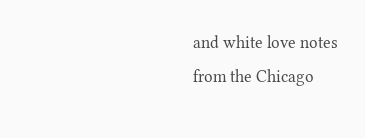and white love notes from the Chicago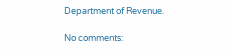Department of Revenue.

No comments: